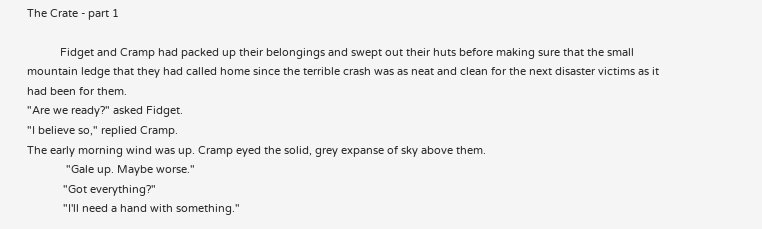The Crate - part 1

           Fidget and Cramp had packed up their belongings and swept out their huts before making sure that the small mountain ledge that they had called home since the terrible crash was as neat and clean for the next disaster victims as it had been for them.
"Are we ready?" asked Fidget.
"I believe so," replied Cramp.
The early morning wind was up. Cramp eyed the solid, grey expanse of sky above them.
             "Gale up. Maybe worse."
            "Got everything?"
            "I'll need a hand with something."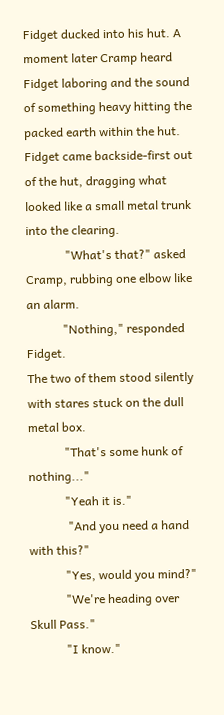Fidget ducked into his hut. A moment later Cramp heard Fidget laboring and the sound of something heavy hitting the packed earth within the hut. Fidget came backside-first out of the hut, dragging what looked like a small metal trunk into the clearing.
             "What's that?" asked Cramp, rubbing one elbow like an alarm.
            "Nothing," responded Fidget.
The two of them stood silently with stares stuck on the dull metal box.
            "That's some hunk of nothing..."
            "Yeah it is."
             "And you need a hand with this?"
            "Yes, would you mind?"
            "We're heading over Skull Pass."
            "I know."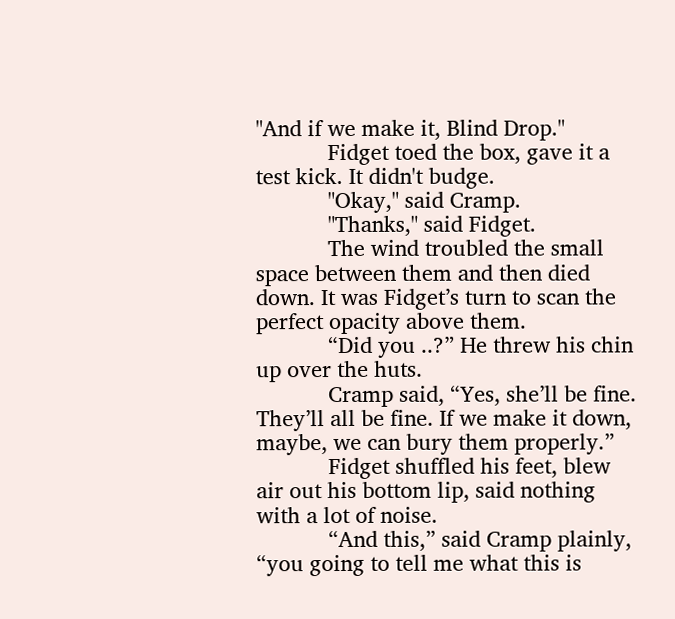"And if we make it, Blind Drop."
            Fidget toed the box, gave it a test kick. It didn't budge.
            "Okay," said Cramp.
            "Thanks," said Fidget.
            The wind troubled the small space between them and then died down. It was Fidget’s turn to scan the perfect opacity above them.
            “Did you ..?” He threw his chin up over the huts.
            Cramp said, “Yes, she’ll be fine. They’ll all be fine. If we make it down, maybe, we can bury them properly.”
            Fidget shuffled his feet, blew air out his bottom lip, said nothing with a lot of noise.
            “And this,” said Cramp plainly, “you going to tell me what this is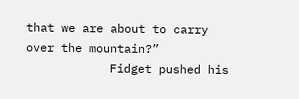that we are about to carry over the mountain?”
            Fidget pushed his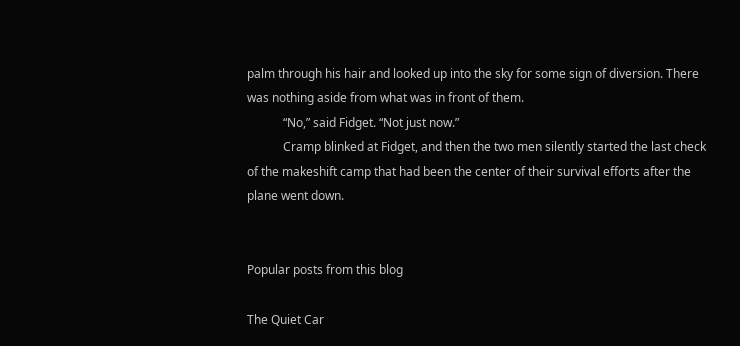palm through his hair and looked up into the sky for some sign of diversion. There was nothing aside from what was in front of them.
            “No,” said Fidget. “Not just now.”
            Cramp blinked at Fidget, and then the two men silently started the last check of the makeshift camp that had been the center of their survival efforts after the plane went down.


Popular posts from this blog

The Quiet Car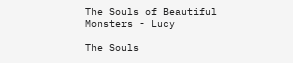The Souls of Beautiful Monsters - Lucy

The Souls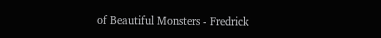of Beautiful Monsters - Fredrick